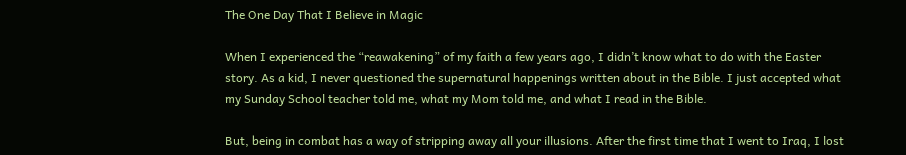The One Day That I Believe in Magic

When I experienced the “reawakening” of my faith a few years ago, I didn’t know what to do with the Easter story. As a kid, I never questioned the supernatural happenings written about in the Bible. I just accepted what my Sunday School teacher told me, what my Mom told me, and what I read in the Bible.

But, being in combat has a way of stripping away all your illusions. After the first time that I went to Iraq, I lost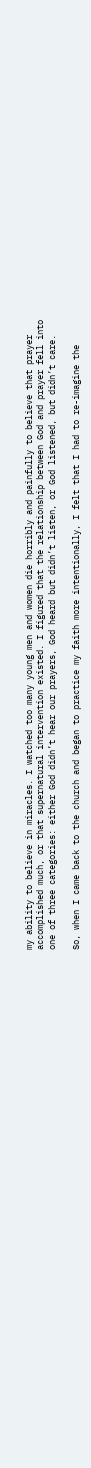my ability to believe in miracles. I watched too many young men and women die horribly and painfully to believe that prayer accomplished much, or that supernatural intervention existed. I figured that the relationship between God and prayer fell into one of three categories: either God didn’t hear our prayers, God heard but didn’t listen, or God listened, but didn’t care.

So, when I came back to the church and began to practice my faith more intentionally, I felt that I had to re-imagine the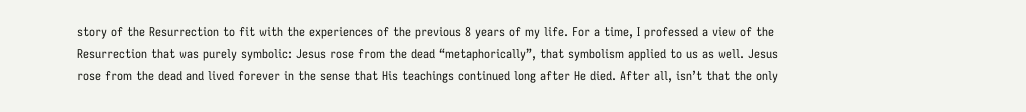story of the Resurrection to fit with the experiences of the previous 8 years of my life. For a time, I professed a view of the Resurrection that was purely symbolic: Jesus rose from the dead “metaphorically”, that symbolism applied to us as well. Jesus rose from the dead and lived forever in the sense that His teachings continued long after He died. After all, isn’t that the only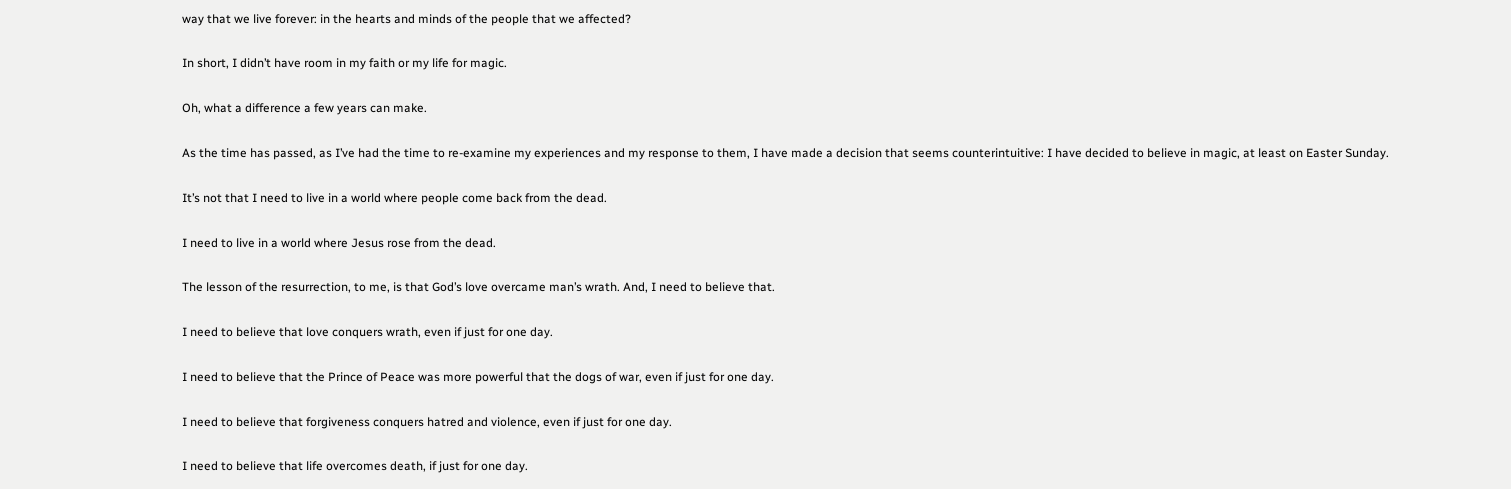way that we live forever: in the hearts and minds of the people that we affected?

In short, I didn’t have room in my faith or my life for magic.

Oh, what a difference a few years can make.

As the time has passed, as I’ve had the time to re-examine my experiences and my response to them, I have made a decision that seems counterintuitive: I have decided to believe in magic, at least on Easter Sunday.

It’s not that I need to live in a world where people come back from the dead.

I need to live in a world where Jesus rose from the dead.

The lesson of the resurrection, to me, is that God’s love overcame man’s wrath. And, I need to believe that.

I need to believe that love conquers wrath, even if just for one day.

I need to believe that the Prince of Peace was more powerful that the dogs of war, even if just for one day.

I need to believe that forgiveness conquers hatred and violence, even if just for one day.

I need to believe that life overcomes death, if just for one day.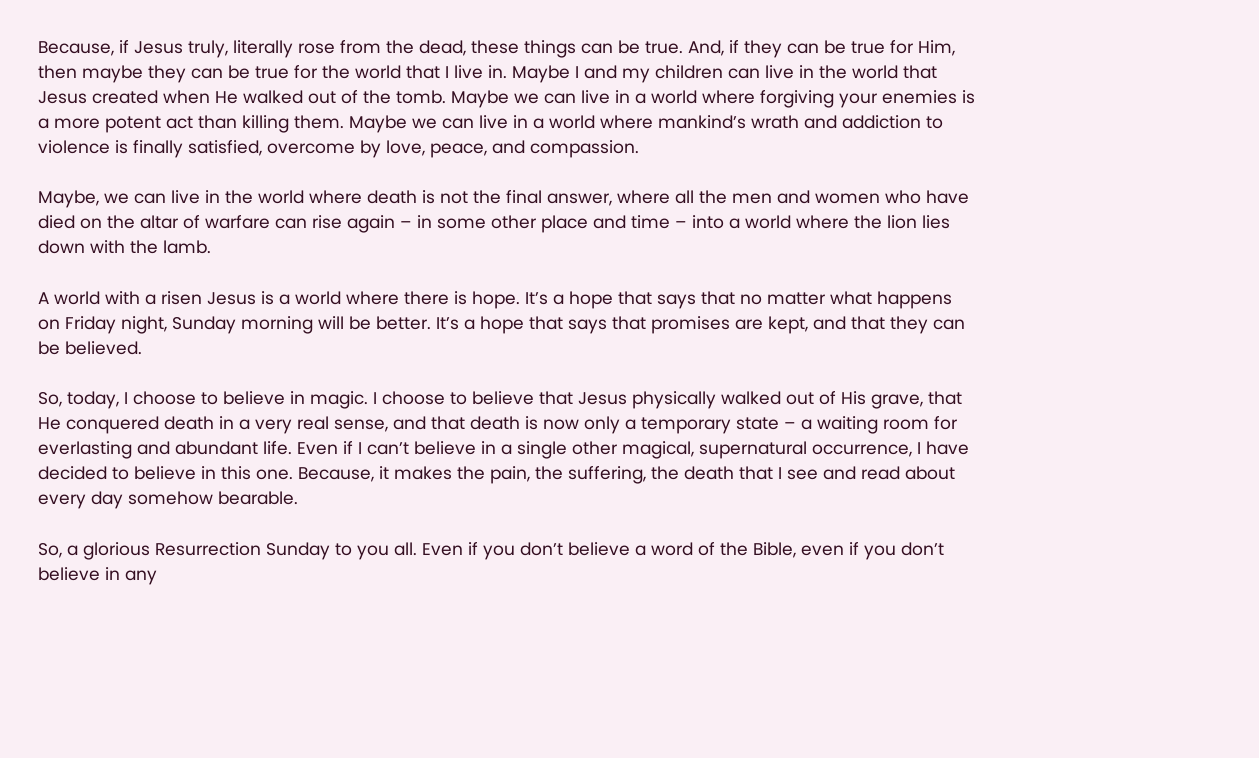Because, if Jesus truly, literally rose from the dead, these things can be true. And, if they can be true for Him, then maybe they can be true for the world that I live in. Maybe I and my children can live in the world that Jesus created when He walked out of the tomb. Maybe we can live in a world where forgiving your enemies is a more potent act than killing them. Maybe we can live in a world where mankind’s wrath and addiction to violence is finally satisfied, overcome by love, peace, and compassion.

Maybe, we can live in the world where death is not the final answer, where all the men and women who have died on the altar of warfare can rise again – in some other place and time – into a world where the lion lies down with the lamb.

A world with a risen Jesus is a world where there is hope. It’s a hope that says that no matter what happens on Friday night, Sunday morning will be better. It’s a hope that says that promises are kept, and that they can be believed.

So, today, I choose to believe in magic. I choose to believe that Jesus physically walked out of His grave, that He conquered death in a very real sense, and that death is now only a temporary state – a waiting room for everlasting and abundant life. Even if I can’t believe in a single other magical, supernatural occurrence, I have decided to believe in this one. Because, it makes the pain, the suffering, the death that I see and read about every day somehow bearable.

So, a glorious Resurrection Sunday to you all. Even if you don’t believe a word of the Bible, even if you don’t believe in any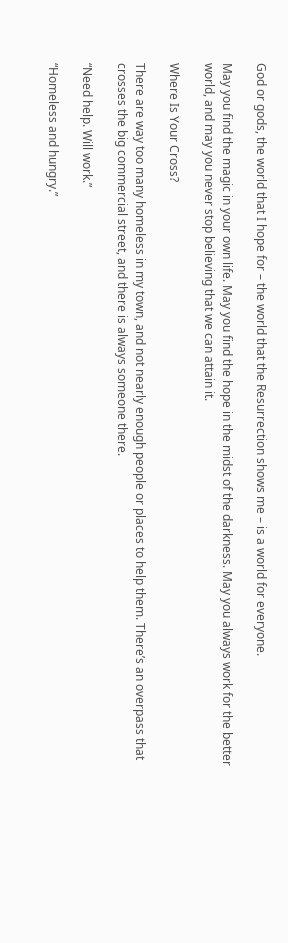God or gods, the world that I hope for – the world that the Resurrection shows me – is a world for everyone.

May you find the magic in your own life. May you find the hope in the midst of the darkness. May you always work for the better world, and may you never stop believing that we can attain it.

Where Is Your Cross?

There are way too many homeless in my town, and not nearly enough people or places to help them. There’s an overpass that crosses the big commercial street, and there is always someone there.

“Need help. Will work.”

“Homeless and hungry.”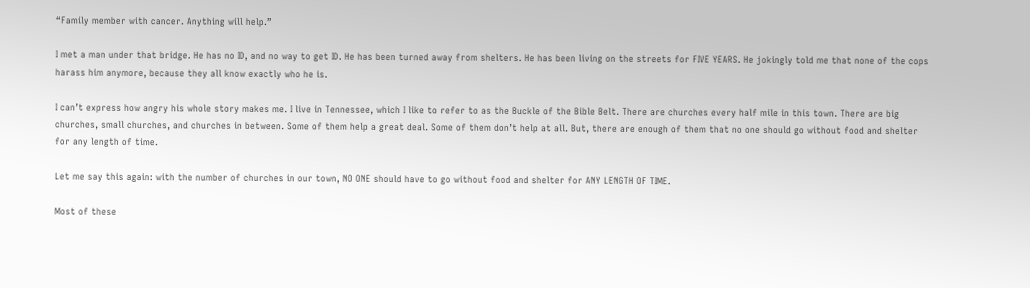“Family member with cancer. Anything will help.”

I met a man under that bridge. He has no ID, and no way to get ID. He has been turned away from shelters. He has been living on the streets for FIVE YEARS. He jokingly told me that none of the cops harass him anymore, because they all know exactly who he is.

I can’t express how angry his whole story makes me. I live in Tennessee, which I like to refer to as the Buckle of the Bible Belt. There are churches every half mile in this town. There are big churches, small churches, and churches in between. Some of them help a great deal. Some of them don’t help at all. But, there are enough of them that no one should go without food and shelter for any length of time.

Let me say this again: with the number of churches in our town, NO ONE should have to go without food and shelter for ANY LENGTH OF TIME.

Most of these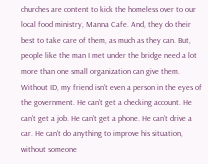churches are content to kick the homeless over to our local food ministry, Manna Cafe. And, they do their best to take care of them, as much as they can. But, people like the man I met under the bridge need a lot more than one small organization can give them. Without ID, my friend isn’t even a person in the eyes of the government. He can’t get a checking account. He can’t get a job. He can’t get a phone. He can’t drive a car. He can’t do anything to improve his situation, without someone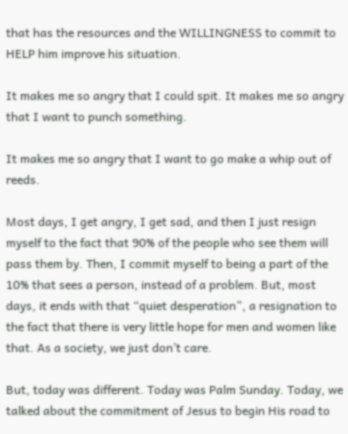that has the resources and the WILLINGNESS to commit to HELP him improve his situation.

It makes me so angry that I could spit. It makes me so angry that I want to punch something.

It makes me so angry that I want to go make a whip out of reeds.

Most days, I get angry, I get sad, and then I just resign myself to the fact that 90% of the people who see them will pass them by. Then, I commit myself to being a part of the 10% that sees a person, instead of a problem. But, most days, it ends with that “quiet desperation”, a resignation to the fact that there is very little hope for men and women like that. As a society, we just don’t care.

But, today was different. Today was Palm Sunday. Today, we talked about the commitment of Jesus to begin His road to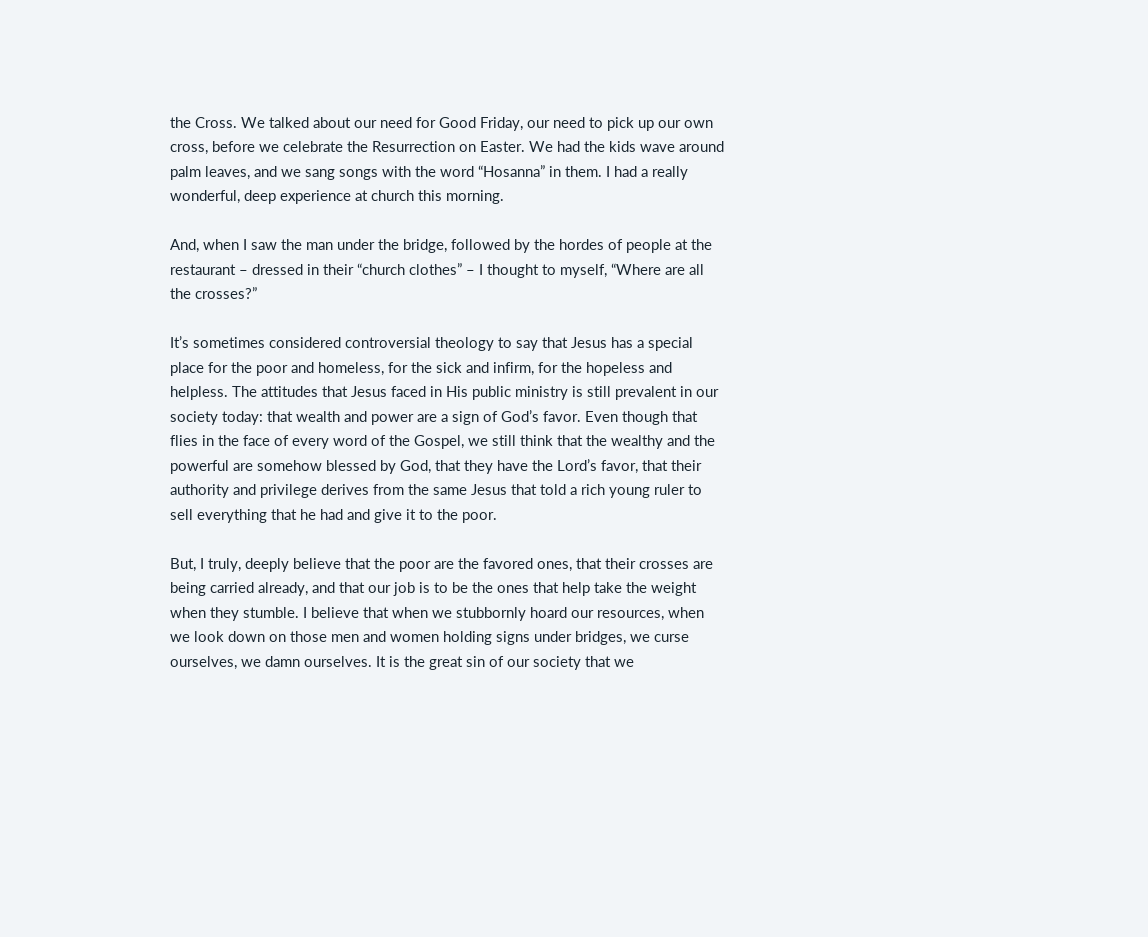the Cross. We talked about our need for Good Friday, our need to pick up our own cross, before we celebrate the Resurrection on Easter. We had the kids wave around palm leaves, and we sang songs with the word “Hosanna” in them. I had a really wonderful, deep experience at church this morning.

And, when I saw the man under the bridge, followed by the hordes of people at the restaurant – dressed in their “church clothes” – I thought to myself, “Where are all the crosses?”

It’s sometimes considered controversial theology to say that Jesus has a special place for the poor and homeless, for the sick and infirm, for the hopeless and helpless. The attitudes that Jesus faced in His public ministry is still prevalent in our society today: that wealth and power are a sign of God’s favor. Even though that flies in the face of every word of the Gospel, we still think that the wealthy and the powerful are somehow blessed by God, that they have the Lord’s favor, that their authority and privilege derives from the same Jesus that told a rich young ruler to sell everything that he had and give it to the poor.

But, I truly, deeply believe that the poor are the favored ones, that their crosses are being carried already, and that our job is to be the ones that help take the weight when they stumble. I believe that when we stubbornly hoard our resources, when we look down on those men and women holding signs under bridges, we curse ourselves, we damn ourselves. It is the great sin of our society that we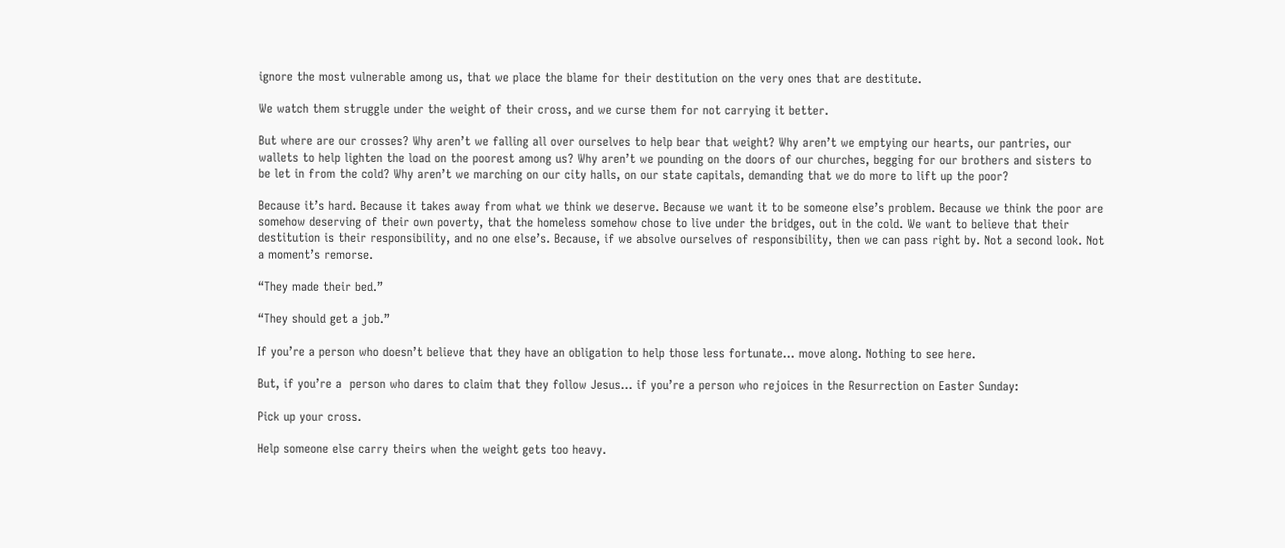ignore the most vulnerable among us, that we place the blame for their destitution on the very ones that are destitute.

We watch them struggle under the weight of their cross, and we curse them for not carrying it better.

But where are our crosses? Why aren’t we falling all over ourselves to help bear that weight? Why aren’t we emptying our hearts, our pantries, our wallets to help lighten the load on the poorest among us? Why aren’t we pounding on the doors of our churches, begging for our brothers and sisters to be let in from the cold? Why aren’t we marching on our city halls, on our state capitals, demanding that we do more to lift up the poor?

Because it’s hard. Because it takes away from what we think we deserve. Because we want it to be someone else’s problem. Because we think the poor are somehow deserving of their own poverty, that the homeless somehow chose to live under the bridges, out in the cold. We want to believe that their destitution is their responsibility, and no one else’s. Because, if we absolve ourselves of responsibility, then we can pass right by. Not a second look. Not a moment’s remorse.

“They made their bed.”

“They should get a job.”

If you’re a person who doesn’t believe that they have an obligation to help those less fortunate… move along. Nothing to see here.

But, if you’re a  person who dares to claim that they follow Jesus… if you’re a person who rejoices in the Resurrection on Easter Sunday:

Pick up your cross.

Help someone else carry theirs when the weight gets too heavy.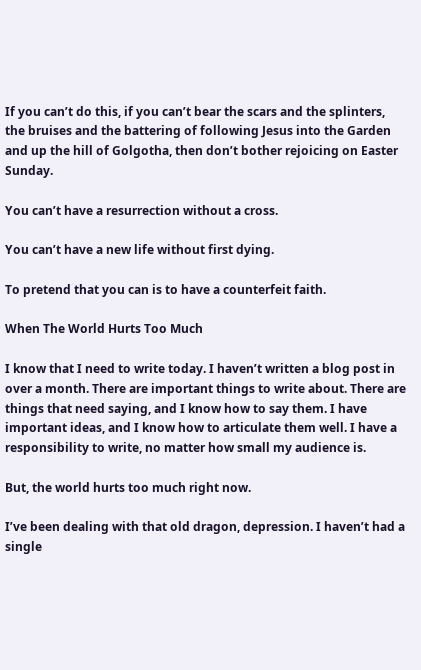If you can’t do this, if you can’t bear the scars and the splinters, the bruises and the battering of following Jesus into the Garden and up the hill of Golgotha, then don’t bother rejoicing on Easter Sunday.

You can’t have a resurrection without a cross.

You can’t have a new life without first dying.

To pretend that you can is to have a counterfeit faith.

When The World Hurts Too Much

I know that I need to write today. I haven’t written a blog post in over a month. There are important things to write about. There are things that need saying, and I know how to say them. I have important ideas, and I know how to articulate them well. I have a responsibility to write, no matter how small my audience is.

But, the world hurts too much right now.

I’ve been dealing with that old dragon, depression. I haven’t had a single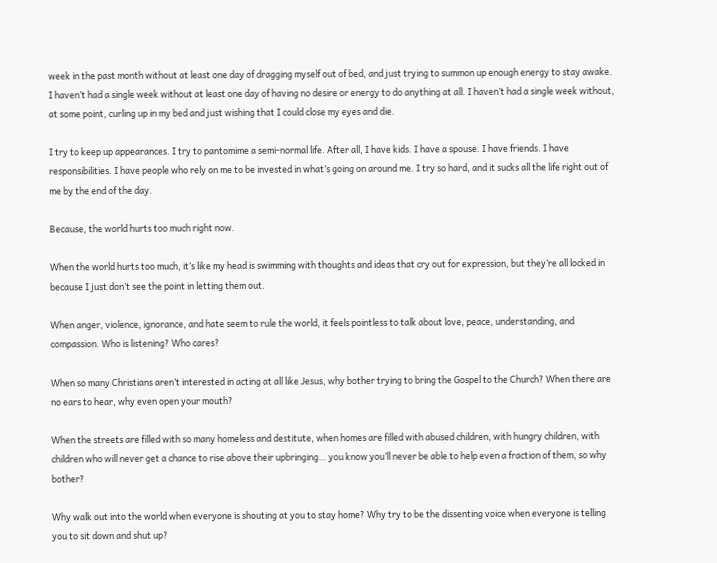week in the past month without at least one day of dragging myself out of bed, and just trying to summon up enough energy to stay awake. I haven’t had a single week without at least one day of having no desire or energy to do anything at all. I haven’t had a single week without, at some point, curling up in my bed and just wishing that I could close my eyes and die.

I try to keep up appearances. I try to pantomime a semi-normal life. After all, I have kids. I have a spouse. I have friends. I have responsibilities. I have people who rely on me to be invested in what’s going on around me. I try so hard, and it sucks all the life right out of me by the end of the day.

Because, the world hurts too much right now.

When the world hurts too much, it’s like my head is swimming with thoughts and ideas that cry out for expression, but they’re all locked in because I just don’t see the point in letting them out.

When anger, violence, ignorance, and hate seem to rule the world, it feels pointless to talk about love, peace, understanding, and compassion. Who is listening? Who cares?

When so many Christians aren’t interested in acting at all like Jesus, why bother trying to bring the Gospel to the Church? When there are no ears to hear, why even open your mouth?

When the streets are filled with so many homeless and destitute, when homes are filled with abused children, with hungry children, with children who will never get a chance to rise above their upbringing… you know you’ll never be able to help even a fraction of them, so why bother?

Why walk out into the world when everyone is shouting at you to stay home? Why try to be the dissenting voice when everyone is telling you to sit down and shut up?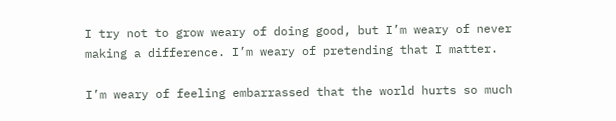I try not to grow weary of doing good, but I’m weary of never making a difference. I’m weary of pretending that I matter.

I’m weary of feeling embarrassed that the world hurts so much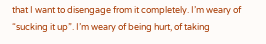that I want to disengage from it completely. I’m weary of “sucking it up”. I’m weary of being hurt, of taking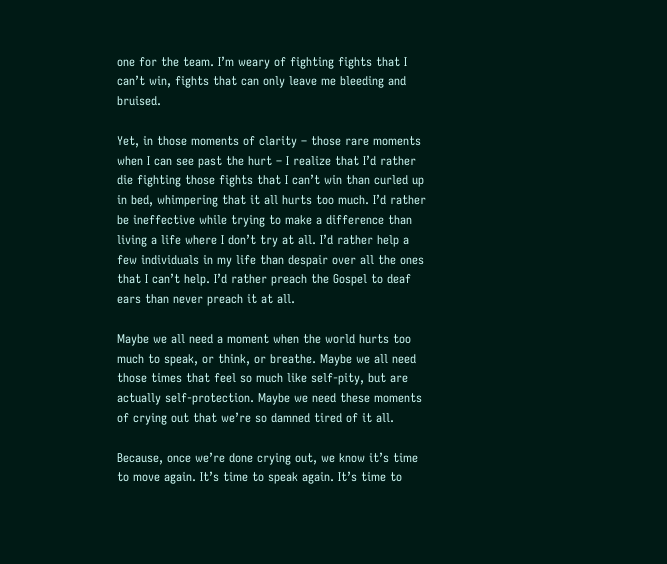one for the team. I’m weary of fighting fights that I can’t win, fights that can only leave me bleeding and bruised.

Yet, in those moments of clarity – those rare moments when I can see past the hurt – I realize that I’d rather die fighting those fights that I can’t win than curled up in bed, whimpering that it all hurts too much. I’d rather be ineffective while trying to make a difference than living a life where I don’t try at all. I’d rather help a few individuals in my life than despair over all the ones that I can’t help. I’d rather preach the Gospel to deaf ears than never preach it at all.

Maybe we all need a moment when the world hurts too much to speak, or think, or breathe. Maybe we all need those times that feel so much like self-pity, but are actually self-protection. Maybe we need these moments of crying out that we’re so damned tired of it all.

Because, once we’re done crying out, we know it’s time to move again. It’s time to speak again. It’s time to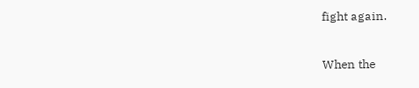fight again.

When the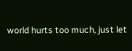world hurts too much, just let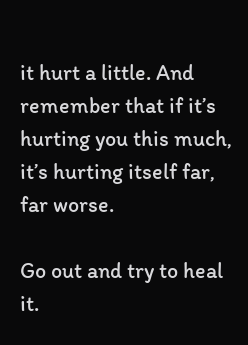it hurt a little. And remember that if it’s hurting you this much, it’s hurting itself far, far worse.

Go out and try to heal it.